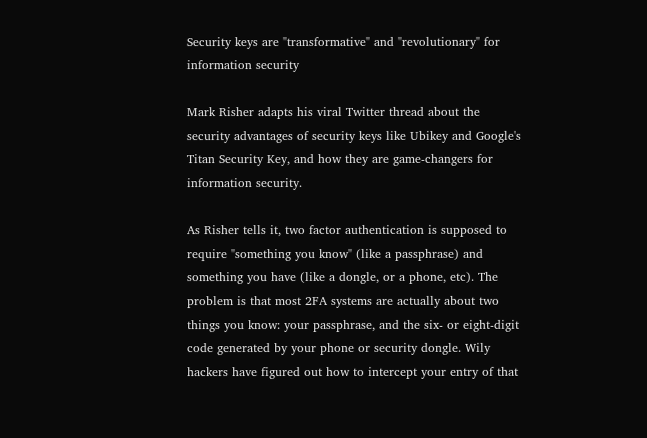Security keys are "transformative" and "revolutionary" for information security

Mark Risher adapts his viral Twitter thread about the security advantages of security keys like Ubikey and Google's Titan Security Key, and how they are game-changers for information security.

As Risher tells it, two factor authentication is supposed to require "something you know" (like a passphrase) and something you have (like a dongle, or a phone, etc). The problem is that most 2FA systems are actually about two things you know: your passphrase, and the six- or eight-digit code generated by your phone or security dongle. Wily hackers have figured out how to intercept your entry of that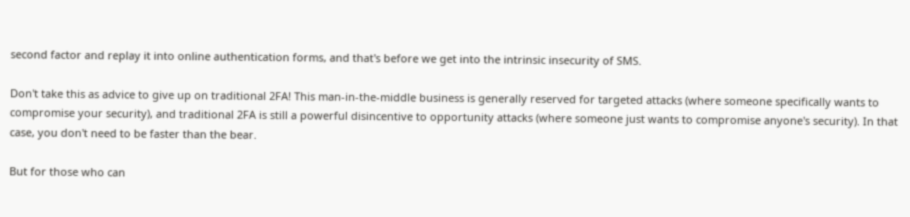second factor and replay it into online authentication forms, and that's before we get into the intrinsic insecurity of SMS.

Don't take this as advice to give up on traditional 2FA! This man-in-the-middle business is generally reserved for targeted attacks (where someone specifically wants to compromise your security), and traditional 2FA is still a powerful disincentive to opportunity attacks (where someone just wants to compromise anyone's security). In that case, you don't need to be faster than the bear.

But for those who can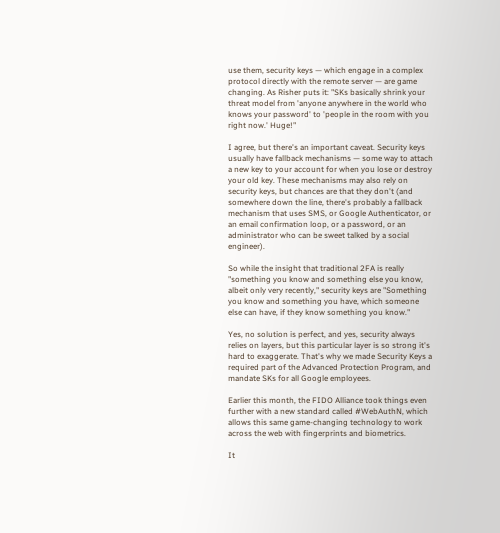use them, security keys — which engage in a complex protocol directly with the remote server — are game changing. As Risher puts it: "SKs basically shrink your threat model from 'anyone anywhere in the world who knows your password' to 'people in the room with you right now.' Huge!"

I agree, but there's an important caveat. Security keys usually have fallback mechanisms — some way to attach a new key to your account for when you lose or destroy your old key. These mechanisms may also rely on security keys, but chances are that they don't (and somewhere down the line, there's probably a fallback mechanism that uses SMS, or Google Authenticator, or an email confirmation loop, or a password, or an administrator who can be sweet talked by a social engineer).

So while the insight that traditional 2FA is really "something you know and something else you know, albeit only very recently," security keys are "Something you know and something you have, which someone else can have, if they know something you know."

Yes, no solution is perfect, and yes, security always relies on layers, but this particular layer is so strong it's hard to exaggerate. That's why we made Security Keys a required part of the Advanced Protection Program, and mandate SKs for all Google employees.

Earlier this month, the FIDO Alliance took things even further with a new standard called #WebAuthN, which allows this same game-changing technology to work across the web with fingerprints and biometrics.

It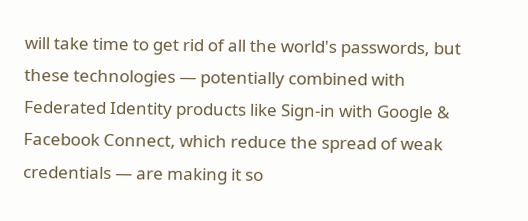will take time to get rid of all the world's passwords, but these technologies — potentially combined with Federated Identity products like Sign-in with Google & Facebook Connect, which reduce the spread of weak credentials — are making it so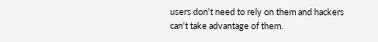users don't need to rely on them and hackers can't take advantage of them.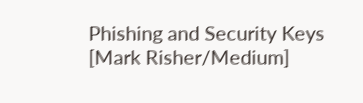Phishing and Security Keys [Mark Risher/Medium]